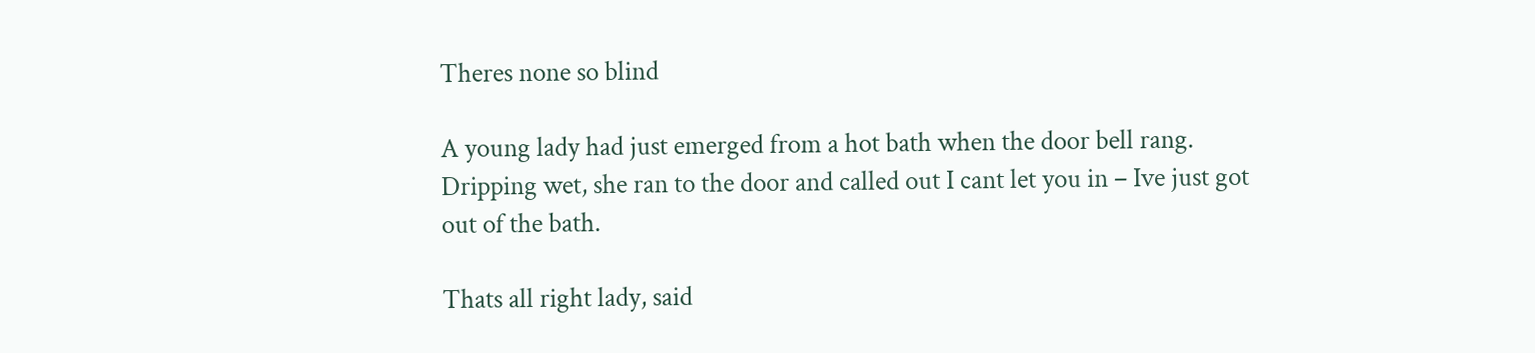Theres none so blind

A young lady had just emerged from a hot bath when the door bell rang. Dripping wet, she ran to the door and called out I cant let you in – Ive just got out of the bath.

Thats all right lady, said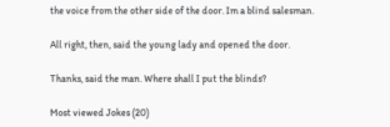the voice from the other side of the door. Im a blind salesman.

All right, then, said the young lady and opened the door.

Thanks, said the man. Where shall I put the blinds?

Most viewed Jokes (20)